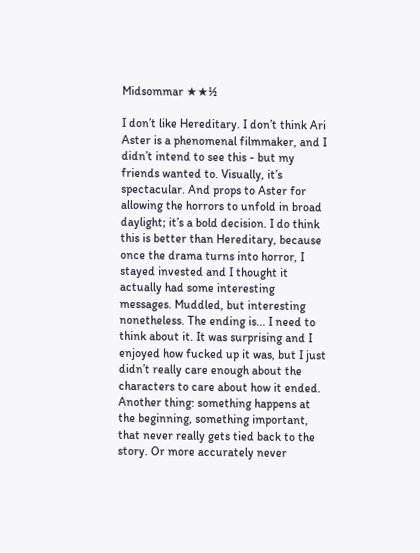Midsommar ★★½

I don’t like Hereditary. I don’t think Ari Aster is a phenomenal filmmaker, and I didn’t intend to see this - but my friends wanted to. Visually, it’s spectacular. And props to Aster for allowing the horrors to unfold in broad daylight; it’s a bold decision. I do think this is better than Hereditary, because once the drama turns into horror, I stayed invested and I thought it actually had some interesting messages. Muddled, but interesting nonetheless. The ending is... I need to think about it. It was surprising and I enjoyed how fucked up it was, but I just didn’t really care enough about the characters to care about how it ended. Another thing: something happens at the beginning, something important, that never really gets tied back to the story. Or more accurately never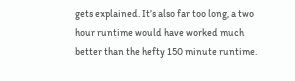gets explained. It’s also far too long, a two hour runtime would have worked much better than the hefty 150 minute runtime.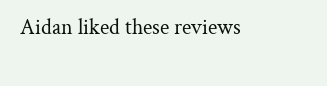Aidan liked these reviews